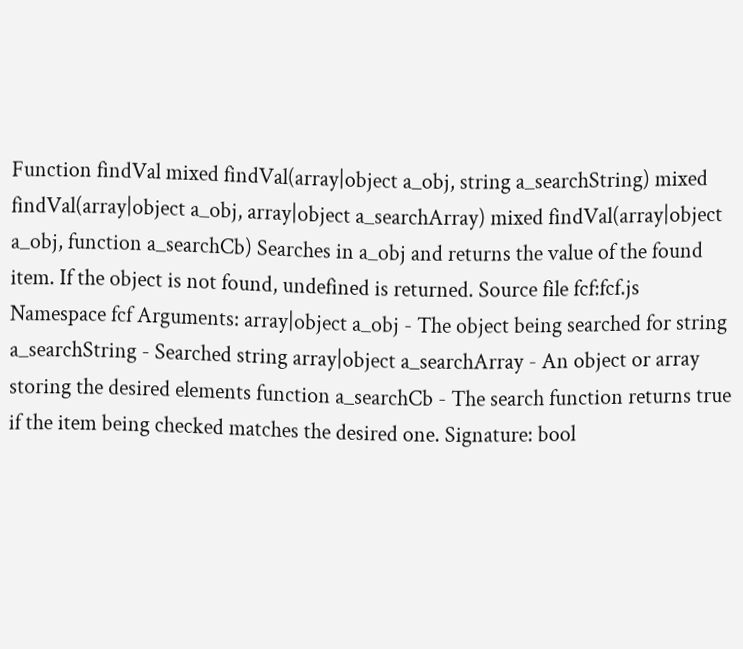Function findVal mixed findVal(array|object a_obj, string a_searchString) mixed findVal(array|object a_obj, array|object a_searchArray) mixed findVal(array|object a_obj, function a_searchCb) Searches in a_obj and returns the value of the found item. If the object is not found, undefined is returned. Source file fcf:fcf.js Namespace fcf Arguments: array|object a_obj - The object being searched for string a_searchString - Searched string array|object a_searchArray - An object or array storing the desired elements function a_searchCb - The search function returns true if the item being checked matches the desired one. Signature: bool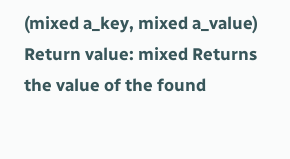(mixed a_key, mixed a_value) Return value: mixed Returns the value of the found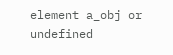element a_obj or undefined